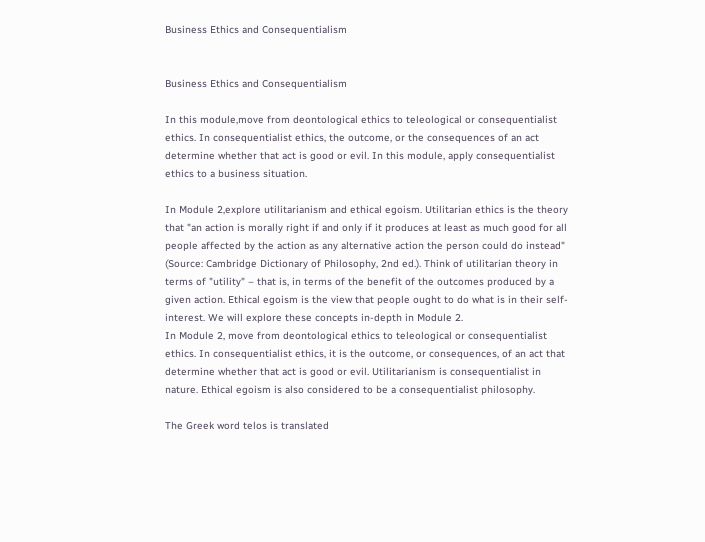Business Ethics and Consequentialism


Business Ethics and Consequentialism

In this module,move from deontological ethics to teleological or consequentialist ethics. In consequentialist ethics, the outcome, or the consequences of an act determine whether that act is good or evil. In this module, apply consequentialist ethics to a business situation.

In Module 2,explore utilitarianism and ethical egoism. Utilitarian ethics is the theory that "an action is morally right if and only if it produces at least as much good for all people affected by the action as any alternative action the person could do instead" (Source: Cambridge Dictionary of Philosophy, 2nd ed.). Think of utilitarian theory in terms of "utility" – that is, in terms of the benefit of the outcomes produced by a given action. Ethical egoism is the view that people ought to do what is in their self-interest. We will explore these concepts in-depth in Module 2.
In Module 2, move from deontological ethics to teleological or consequentialist ethics. In consequentialist ethics, it is the outcome, or consequences, of an act that determine whether that act is good or evil. Utilitarianism is consequentialist in nature. Ethical egoism is also considered to be a consequentialist philosophy.

The Greek word telos is translated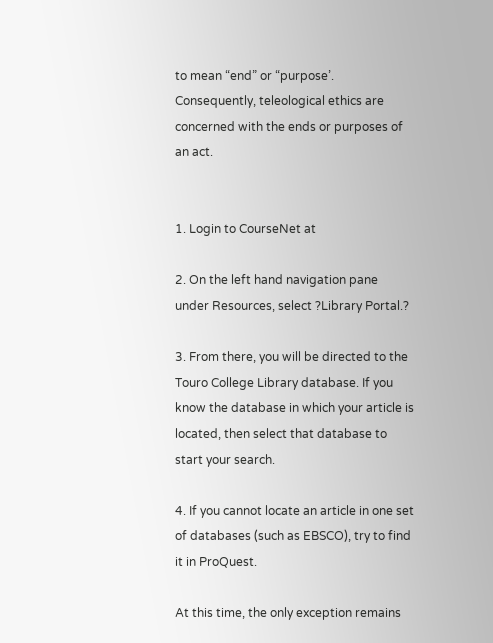to mean “end” or “purpose’. Consequently, teleological ethics are concerned with the ends or purposes of an act.


1. Login to CourseNet at

2. On the left hand navigation pane under Resources, select ?Library Portal.?

3. From there, you will be directed to the Touro College Library database. If you know the database in which your article is located, then select that database to start your search.

4. If you cannot locate an article in one set of databases (such as EBSCO), try to find it in ProQuest.

At this time, the only exception remains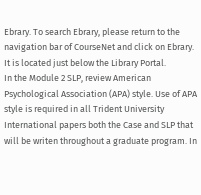Ebrary. To search Ebrary, please return to the navigation bar of CourseNet and click on Ebrary. It is located just below the Library Portal.
In the Module 2 SLP, review American Psychological Association (APA) style. Use of APA style is required in all Trident University International papers both the Case and SLP that will be writen throughout a graduate program. In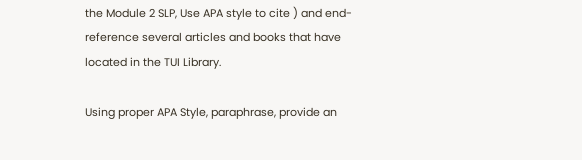the Module 2 SLP, Use APA style to cite ) and end-reference several articles and books that have located in the TUI Library.

Using proper APA Style, paraphrase, provide an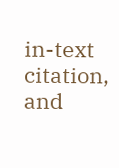in-text citation, and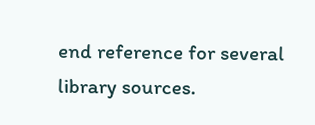end reference for several library sources.